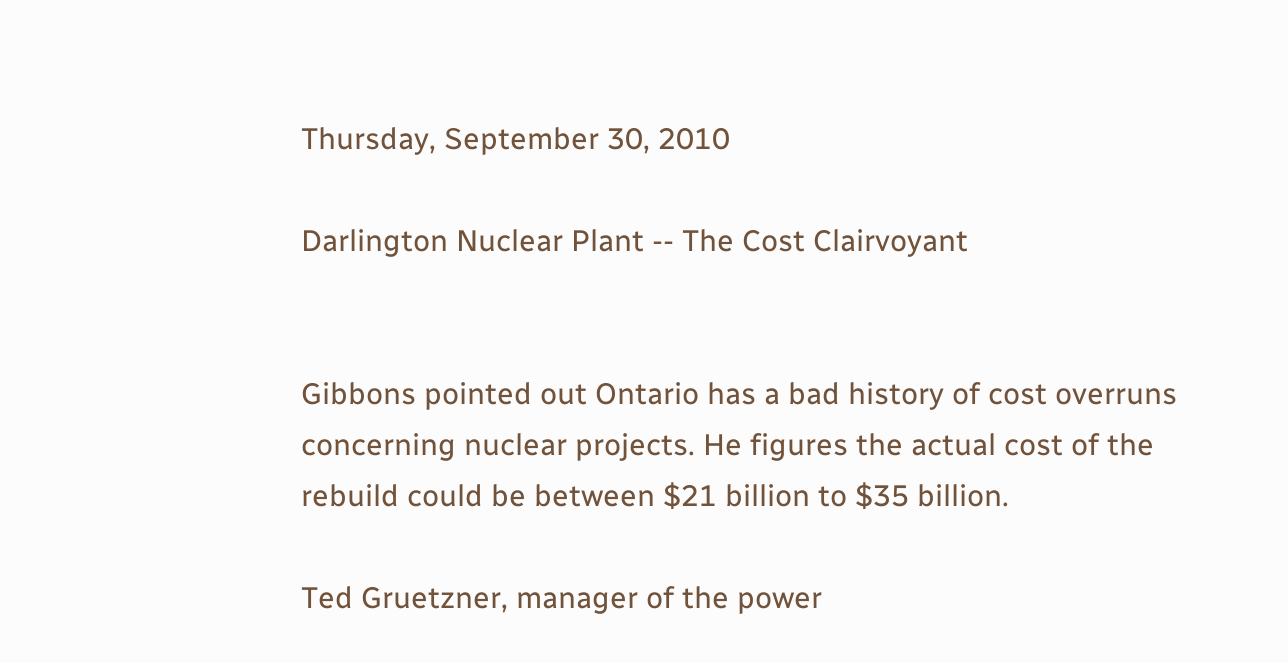Thursday, September 30, 2010

Darlington Nuclear Plant -- The Cost Clairvoyant


Gibbons pointed out Ontario has a bad history of cost overruns concerning nuclear projects. He figures the actual cost of the rebuild could be between $21 billion to $35 billion.

Ted Gruetzner, manager of the power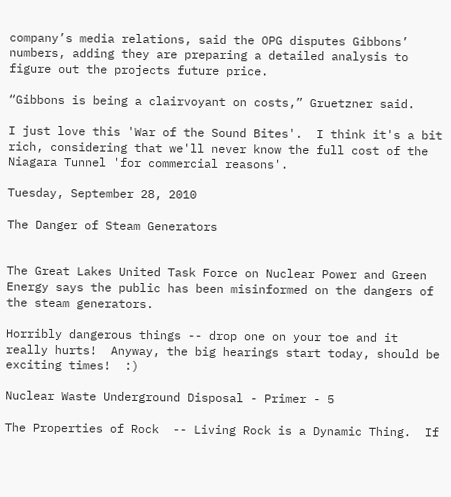company’s media relations, said the OPG disputes Gibbons’ numbers, adding they are preparing a detailed analysis to figure out the projects future price.

“Gibbons is being a clairvoyant on costs,” Gruetzner said.

I just love this 'War of the Sound Bites'.  I think it's a bit rich, considering that we'll never know the full cost of the Niagara Tunnel 'for commercial reasons'.

Tuesday, September 28, 2010

The Danger of Steam Generators


The Great Lakes United Task Force on Nuclear Power and Green Energy says the public has been misinformed on the dangers of the steam generators.

Horribly dangerous things -- drop one on your toe and it really hurts!  Anyway, the big hearings start today, should be exciting times!  :)

Nuclear Waste Underground Disposal - Primer - 5

The Properties of Rock  -- Living Rock is a Dynamic Thing.  If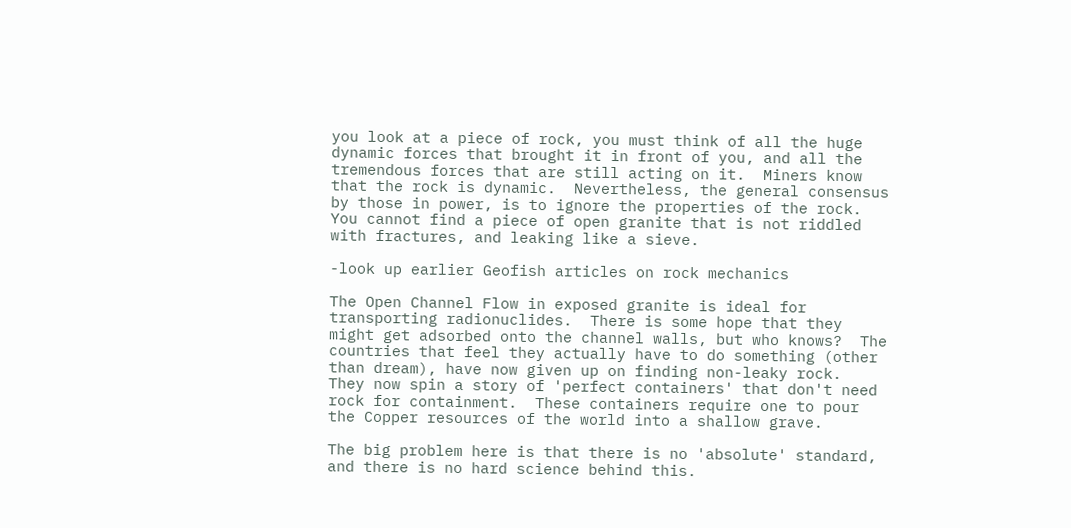you look at a piece of rock, you must think of all the huge dynamic forces that brought it in front of you, and all the tremendous forces that are still acting on it.  Miners know that the rock is dynamic.  Nevertheless, the general consensus by those in power, is to ignore the properties of the rock.  You cannot find a piece of open granite that is not riddled with fractures, and leaking like a sieve.

-look up earlier Geofish articles on rock mechanics

The Open Channel Flow in exposed granite is ideal for transporting radionuclides.  There is some hope that they might get adsorbed onto the channel walls, but who knows?  The countries that feel they actually have to do something (other than dream), have now given up on finding non-leaky rock.  They now spin a story of 'perfect containers' that don't need rock for containment.  These containers require one to pour the Copper resources of the world into a shallow grave.

The big problem here is that there is no 'absolute' standard, and there is no hard science behind this.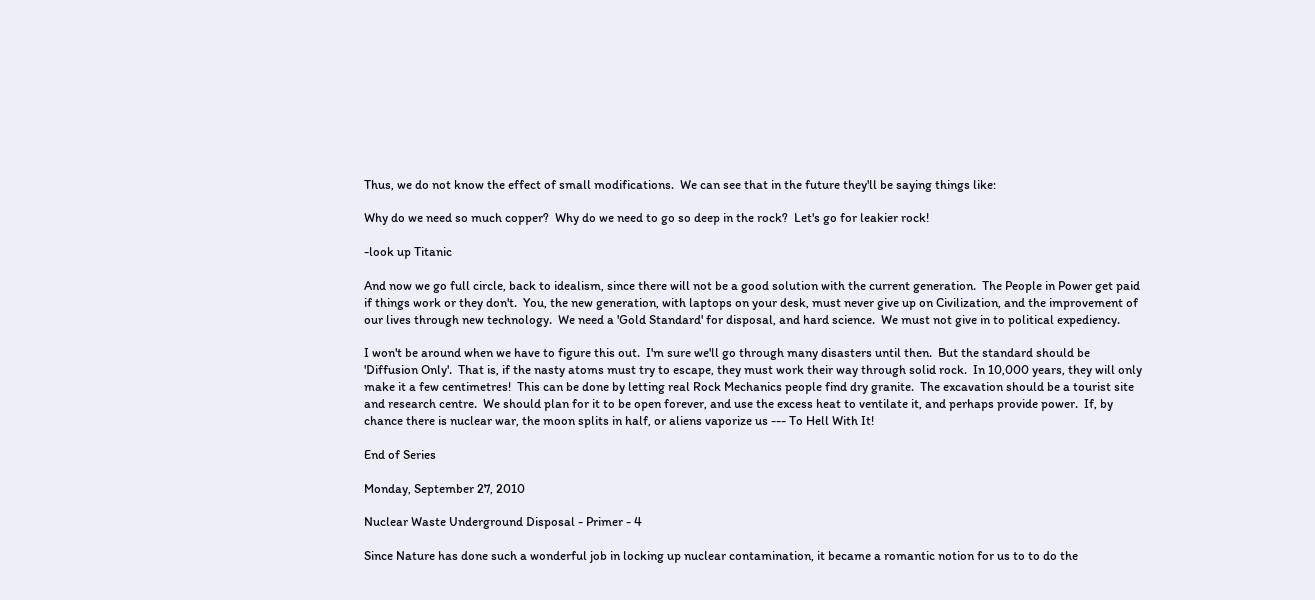Thus, we do not know the effect of small modifications.  We can see that in the future they'll be saying things like:

Why do we need so much copper?  Why do we need to go so deep in the rock?  Let's go for leakier rock!

-look up Titanic

And now we go full circle, back to idealism, since there will not be a good solution with the current generation.  The People in Power get paid if things work or they don't.  You, the new generation, with laptops on your desk, must never give up on Civilization, and the improvement of our lives through new technology.  We need a 'Gold Standard' for disposal, and hard science.  We must not give in to political expediency.

I won't be around when we have to figure this out.  I'm sure we'll go through many disasters until then.  But the standard should be 'Diffusion Only'.  That is, if the nasty atoms must try to escape, they must work their way through solid rock.  In 10,000 years, they will only make it a few centimetres!  This can be done by letting real Rock Mechanics people find dry granite.  The excavation should be a tourist site and research centre.  We should plan for it to be open forever, and use the excess heat to ventilate it, and perhaps provide power.  If, by chance there is nuclear war, the moon splits in half, or aliens vaporize us --- To Hell With It!

End of Series

Monday, September 27, 2010

Nuclear Waste Underground Disposal - Primer - 4

Since Nature has done such a wonderful job in locking up nuclear contamination, it became a romantic notion for us to to do the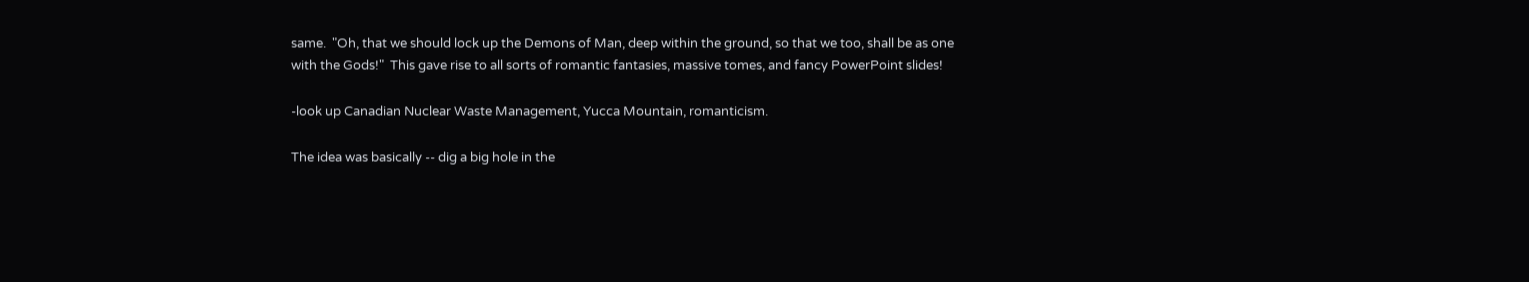same.  "Oh, that we should lock up the Demons of Man, deep within the ground, so that we too, shall be as one with the Gods!"  This gave rise to all sorts of romantic fantasies, massive tomes, and fancy PowerPoint slides!

-look up Canadian Nuclear Waste Management, Yucca Mountain, romanticism.

The idea was basically -- dig a big hole in the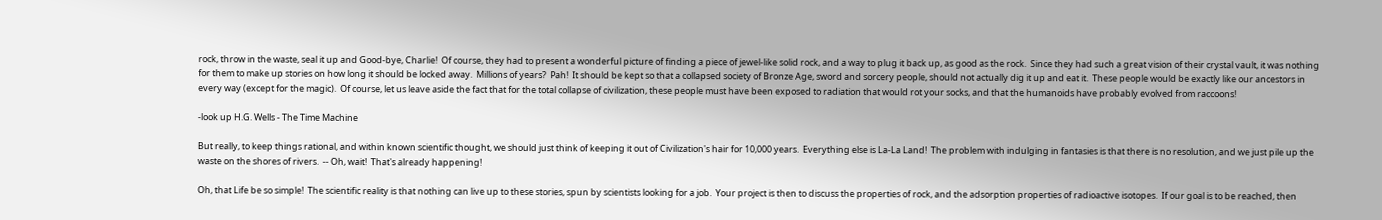rock, throw in the waste, seal it up and Good-bye, Charlie!  Of course, they had to present a wonderful picture of finding a piece of jewel-like solid rock, and a way to plug it back up, as good as the rock.  Since they had such a great vision of their crystal vault, it was nothing for them to make up stories on how long it should be locked away.  Millions of years?  Pah!  It should be kept so that a collapsed society of Bronze Age, sword and sorcery people, should not actually dig it up and eat it.  These people would be exactly like our ancestors in every way (except for the magic).  Of course, let us leave aside the fact that for the total collapse of civilization, these people must have been exposed to radiation that would rot your socks, and that the humanoids have probably evolved from raccoons!

-look up H.G. Wells - The Time Machine

But really, to keep things rational, and within known scientific thought, we should just think of keeping it out of Civilization's hair for 10,000 years.  Everything else is La-La Land!  The problem with indulging in fantasies is that there is no resolution, and we just pile up the waste on the shores of rivers.  -- Oh, wait!  That's already happening!

Oh, that Life be so simple!  The scientific reality is that nothing can live up to these stories, spun by scientists looking for a job.  Your project is then to discuss the properties of rock, and the adsorption properties of radioactive isotopes.  If our goal is to be reached, then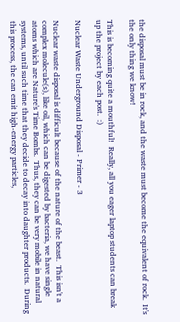the disposal must be in rock, and the waste must become the equivalent of rock.  It's the only thing we know!

This is becoming quite a mouthful!  Really, all you eager laptop students can break up the project by each post.  :)

Nuclear Waste Underground Disposal - Primer - 3

Nuclear waste disposal is difficult because of the nature of the beast.  This isn't a complex molecule(s), like oil, which can be digested by bacteria, we have single atoms which are Nature's Time Bombs.  Thus, they can be very mobile in natural systems, until such time that they decide to decay into daughter products.  During this process, the can emit high-energy particles,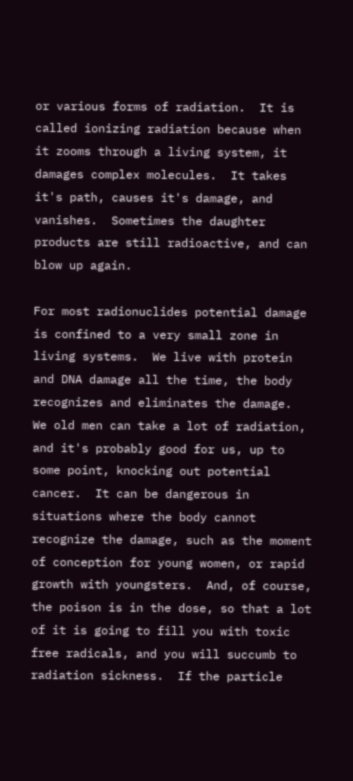or various forms of radiation.  It is called ionizing radiation because when it zooms through a living system, it damages complex molecules.  It takes it's path, causes it's damage, and vanishes.  Sometimes the daughter products are still radioactive, and can blow up again.

For most radionuclides potential damage is confined to a very small zone in living systems.  We live with protein and DNA damage all the time, the body recognizes and eliminates the damage.  We old men can take a lot of radiation, and it's probably good for us, up to some point, knocking out potential cancer.  It can be dangerous in situations where the body cannot recognize the damage, such as the moment of conception for young women, or rapid growth with youngsters.  And, of course, the poison is in the dose, so that a lot of it is going to fill you with toxic free radicals, and you will succumb to radiation sickness.  If the particle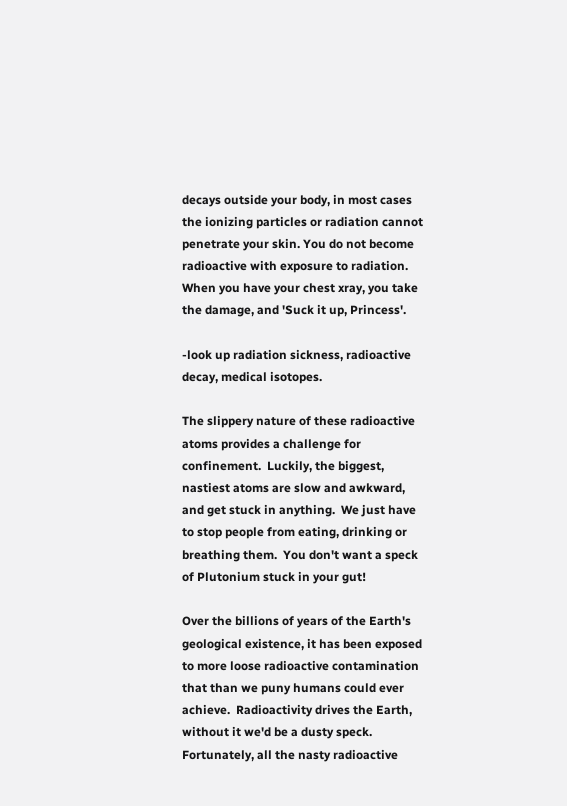decays outside your body, in most cases the ionizing particles or radiation cannot penetrate your skin. You do not become radioactive with exposure to radiation.  When you have your chest xray, you take the damage, and 'Suck it up, Princess'.

-look up radiation sickness, radioactive decay, medical isotopes.

The slippery nature of these radioactive atoms provides a challenge for confinement.  Luckily, the biggest, nastiest atoms are slow and awkward, and get stuck in anything.  We just have to stop people from eating, drinking or breathing them.  You don't want a speck of Plutonium stuck in your gut!

Over the billions of years of the Earth's geological existence, it has been exposed to more loose radioactive contamination that than we puny humans could ever achieve.  Radioactivity drives the Earth, without it we'd be a dusty speck.  Fortunately, all the nasty radioactive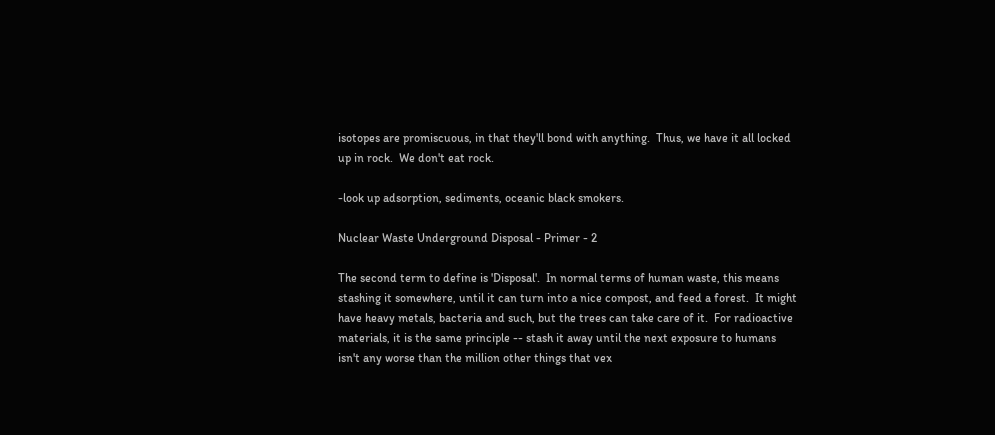isotopes are promiscuous, in that they'll bond with anything.  Thus, we have it all locked up in rock.  We don't eat rock.

-look up adsorption, sediments, oceanic black smokers.

Nuclear Waste Underground Disposal - Primer - 2

The second term to define is 'Disposal'.  In normal terms of human waste, this means stashing it somewhere, until it can turn into a nice compost, and feed a forest.  It might have heavy metals, bacteria and such, but the trees can take care of it.  For radioactive materials, it is the same principle -- stash it away until the next exposure to humans isn't any worse than the million other things that vex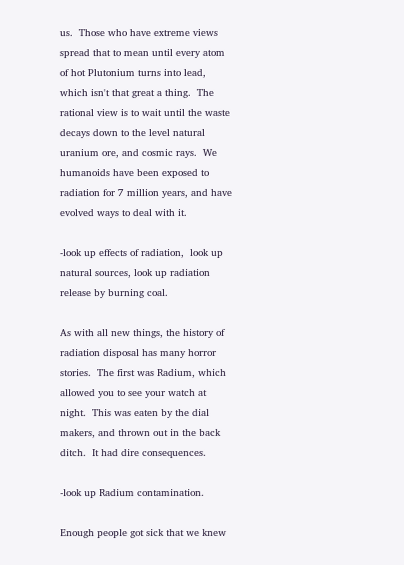us.  Those who have extreme views spread that to mean until every atom of hot Plutonium turns into lead, which isn't that great a thing.  The rational view is to wait until the waste decays down to the level natural uranium ore, and cosmic rays.  We humanoids have been exposed to radiation for 7 million years, and have evolved ways to deal with it.

-look up effects of radiation,  look up natural sources, look up radiation release by burning coal.

As with all new things, the history of radiation disposal has many horror stories.  The first was Radium, which allowed you to see your watch at night.  This was eaten by the dial makers, and thrown out in the back ditch.  It had dire consequences.

-look up Radium contamination.

Enough people got sick that we knew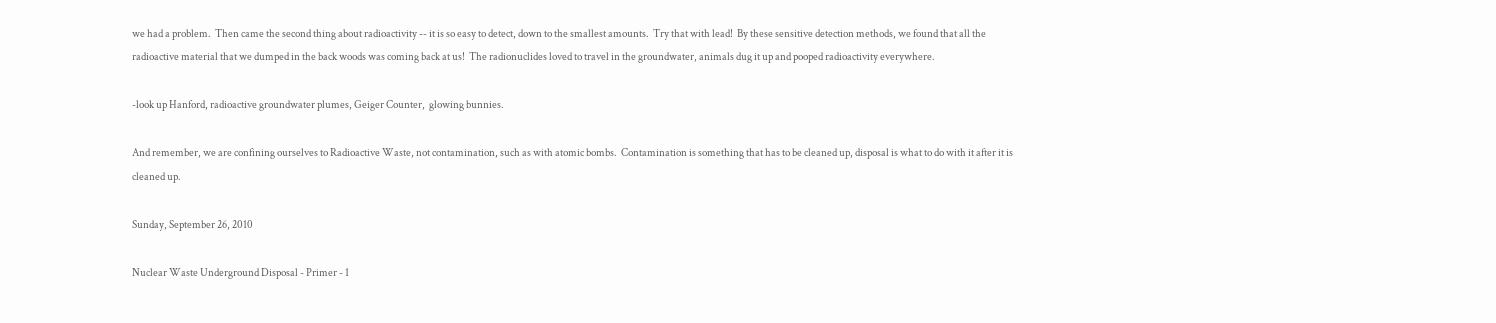we had a problem.  Then came the second thing about radioactivity -- it is so easy to detect, down to the smallest amounts.  Try that with lead!  By these sensitive detection methods, we found that all the radioactive material that we dumped in the back woods was coming back at us!  The radionuclides loved to travel in the groundwater, animals dug it up and pooped radioactivity everywhere.

-look up Hanford, radioactive groundwater plumes, Geiger Counter,  glowing bunnies.

And remember, we are confining ourselves to Radioactive Waste, not contamination, such as with atomic bombs.  Contamination is something that has to be cleaned up, disposal is what to do with it after it is cleaned up.

Sunday, September 26, 2010

Nuclear Waste Underground Disposal - Primer - 1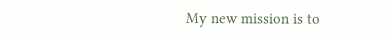My new mission is to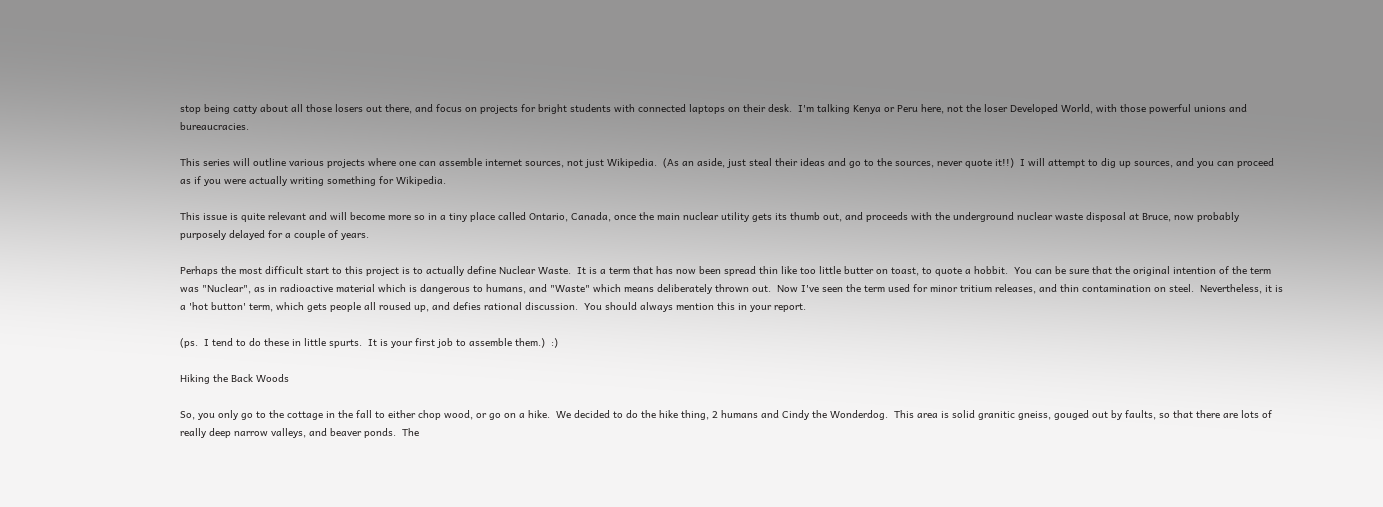stop being catty about all those losers out there, and focus on projects for bright students with connected laptops on their desk.  I'm talking Kenya or Peru here, not the loser Developed World, with those powerful unions and bureaucracies.

This series will outline various projects where one can assemble internet sources, not just Wikipedia.  (As an aside, just steal their ideas and go to the sources, never quote it!!)  I will attempt to dig up sources, and you can proceed as if you were actually writing something for Wikipedia.

This issue is quite relevant and will become more so in a tiny place called Ontario, Canada, once the main nuclear utility gets its thumb out, and proceeds with the underground nuclear waste disposal at Bruce, now probably purposely delayed for a couple of years.

Perhaps the most difficult start to this project is to actually define Nuclear Waste.  It is a term that has now been spread thin like too little butter on toast, to quote a hobbit.  You can be sure that the original intention of the term was "Nuclear", as in radioactive material which is dangerous to humans, and "Waste" which means deliberately thrown out.  Now I've seen the term used for minor tritium releases, and thin contamination on steel.  Nevertheless, it is a 'hot button' term, which gets people all roused up, and defies rational discussion.  You should always mention this in your report.

(ps.  I tend to do these in little spurts.  It is your first job to assemble them.)  :)

Hiking the Back Woods

So, you only go to the cottage in the fall to either chop wood, or go on a hike.  We decided to do the hike thing, 2 humans and Cindy the Wonderdog.  This area is solid granitic gneiss, gouged out by faults, so that there are lots of really deep narrow valleys, and beaver ponds.  The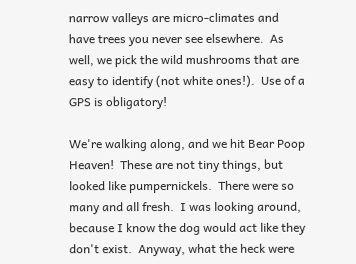narrow valleys are micro-climates and have trees you never see elsewhere.  As well, we pick the wild mushrooms that are easy to identify (not white ones!).  Use of a GPS is obligatory!

We're walking along, and we hit Bear Poop Heaven!  These are not tiny things, but looked like pumpernickels.  There were so many and all fresh.  I was looking around, because I know the dog would act like they don't exist.  Anyway, what the heck were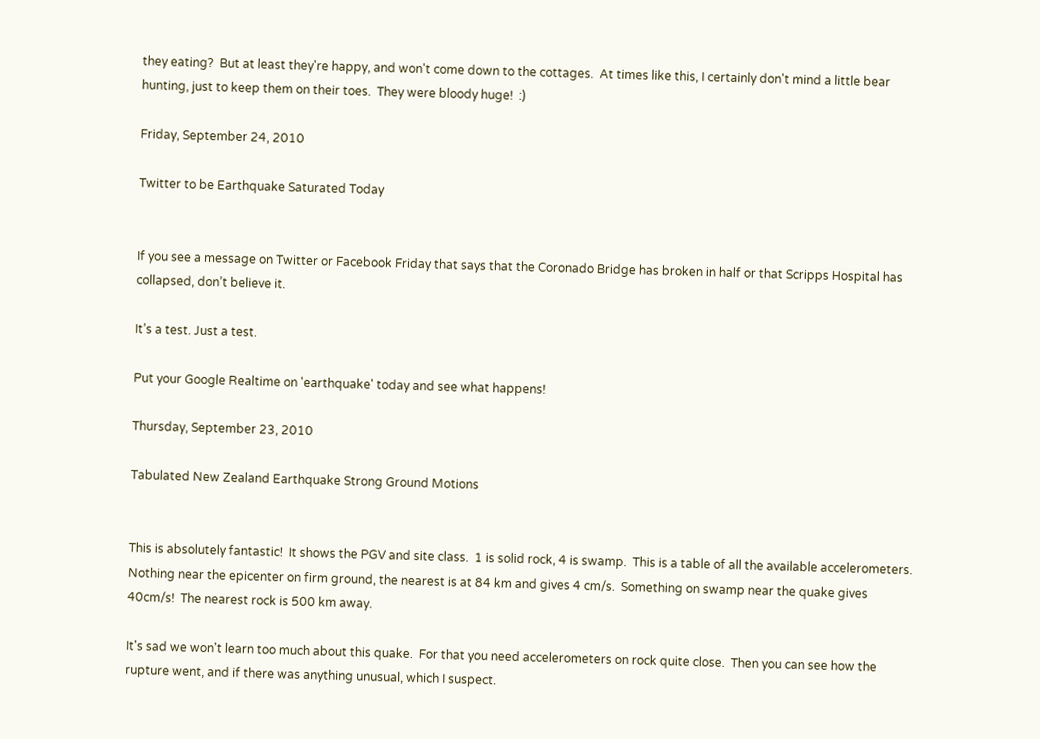they eating?  But at least they're happy, and won't come down to the cottages.  At times like this, I certainly don't mind a little bear hunting, just to keep them on their toes.  They were bloody huge!  :)

Friday, September 24, 2010

Twitter to be Earthquake Saturated Today


If you see a message on Twitter or Facebook Friday that says that the Coronado Bridge has broken in half or that Scripps Hospital has collapsed, don’t believe it.

It’s a test. Just a test.

Put your Google Realtime on 'earthquake' today and see what happens!

Thursday, September 23, 2010

Tabulated New Zealand Earthquake Strong Ground Motions


This is absolutely fantastic!  It shows the PGV and site class.  1 is solid rock, 4 is swamp.  This is a table of all the available accelerometers.  Nothing near the epicenter on firm ground, the nearest is at 84 km and gives 4 cm/s.  Something on swamp near the quake gives 40cm/s!  The nearest rock is 500 km away.

It's sad we won't learn too much about this quake.  For that you need accelerometers on rock quite close.  Then you can see how the rupture went, and if there was anything unusual, which I suspect.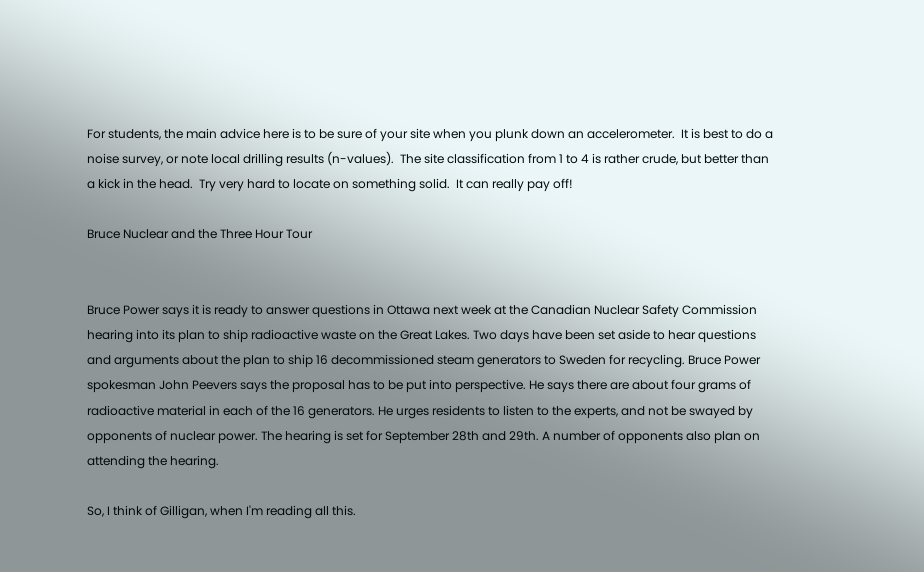For students, the main advice here is to be sure of your site when you plunk down an accelerometer.  It is best to do a noise survey, or note local drilling results (n-values).  The site classification from 1 to 4 is rather crude, but better than a kick in the head.  Try very hard to locate on something solid.  It can really pay off!

Bruce Nuclear and the Three Hour Tour


Bruce Power says it is ready to answer questions in Ottawa next week at the Canadian Nuclear Safety Commission hearing into its plan to ship radioactive waste on the Great Lakes. Two days have been set aside to hear questions and arguments about the plan to ship 16 decommissioned steam generators to Sweden for recycling. Bruce Power spokesman John Peevers says the proposal has to be put into perspective. He says there are about four grams of radioactive material in each of the 16 generators. He urges residents to listen to the experts, and not be swayed by opponents of nuclear power. The hearing is set for September 28th and 29th. A number of opponents also plan on attending the hearing.

So, I think of Gilligan, when I'm reading all this.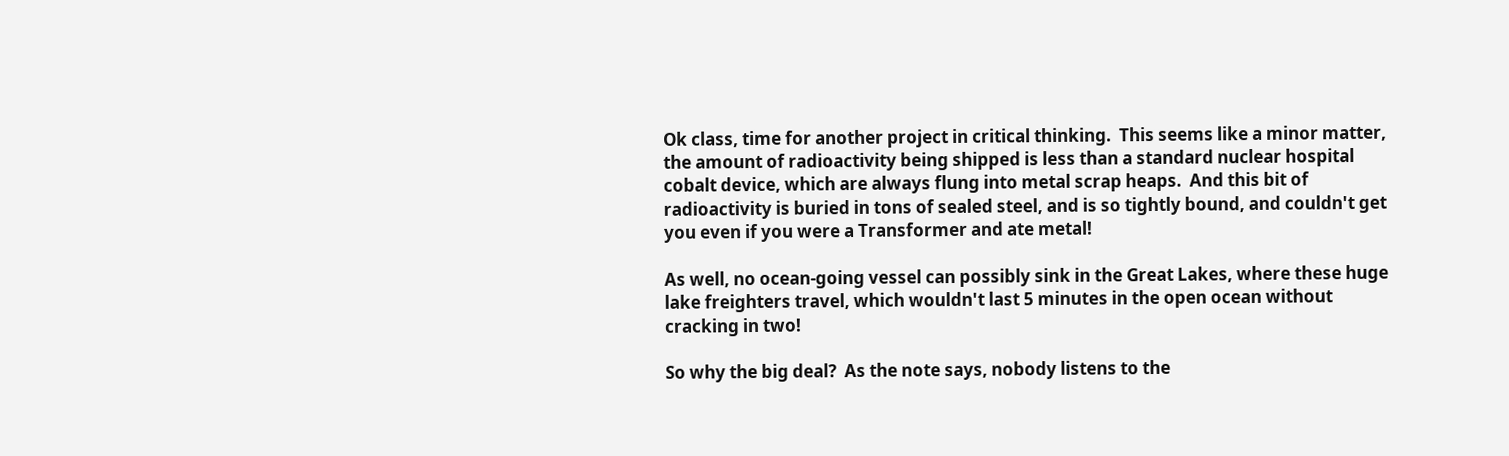Ok class, time for another project in critical thinking.  This seems like a minor matter, the amount of radioactivity being shipped is less than a standard nuclear hospital cobalt device, which are always flung into metal scrap heaps.  And this bit of radioactivity is buried in tons of sealed steel, and is so tightly bound, and couldn't get you even if you were a Transformer and ate metal!

As well, no ocean-going vessel can possibly sink in the Great Lakes, where these huge lake freighters travel, which wouldn't last 5 minutes in the open ocean without cracking in two!

So why the big deal?  As the note says, nobody listens to the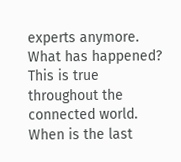experts anymore.  What has happened?  This is true throughout the connected world.  When is the last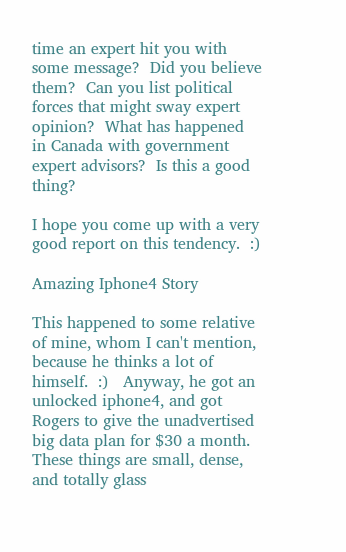time an expert hit you with some message?  Did you believe them?  Can you list political forces that might sway expert opinion?  What has happened in Canada with government expert advisors?  Is this a good thing?

I hope you come up with a very good report on this tendency.  :)

Amazing Iphone4 Story

This happened to some relative of mine, whom I can't mention, because he thinks a lot of himself.  :)   Anyway, he got an unlocked iphone4, and got Rogers to give the unadvertised big data plan for $30 a month.  These things are small, dense, and totally glass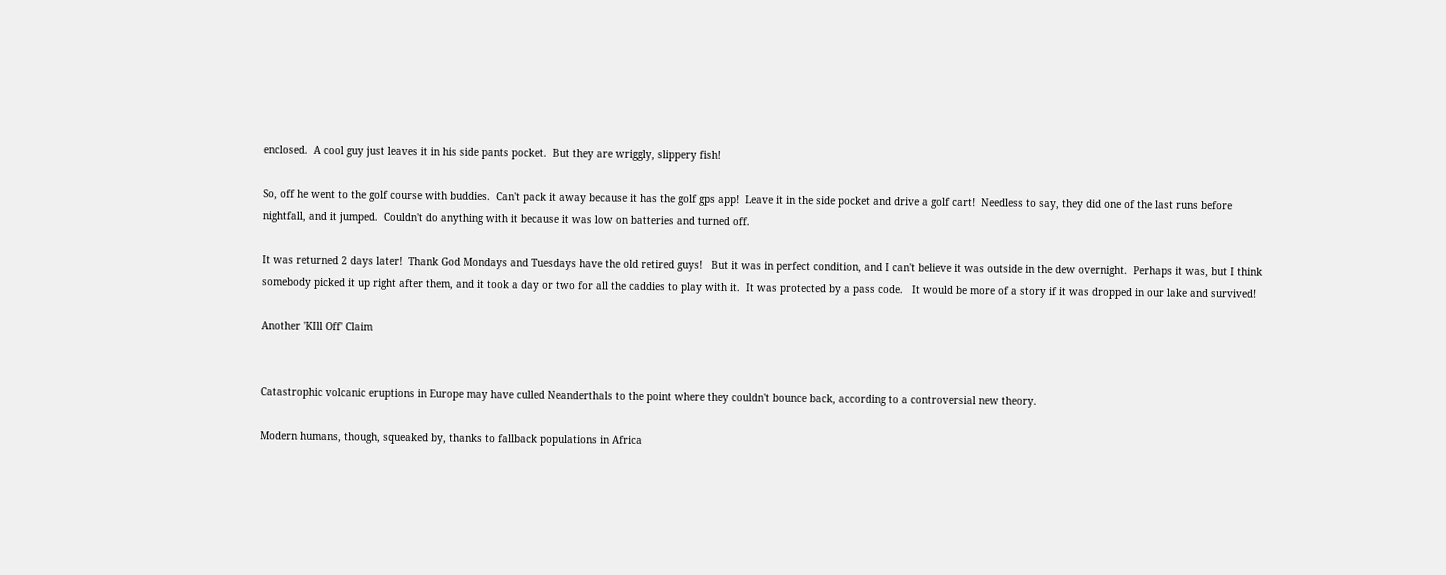enclosed.  A cool guy just leaves it in his side pants pocket.  But they are wriggly, slippery fish!

So, off he went to the golf course with buddies.  Can't pack it away because it has the golf gps app!  Leave it in the side pocket and drive a golf cart!  Needless to say, they did one of the last runs before nightfall, and it jumped.  Couldn't do anything with it because it was low on batteries and turned off.

It was returned 2 days later!  Thank God Mondays and Tuesdays have the old retired guys!   But it was in perfect condition, and I can't believe it was outside in the dew overnight.  Perhaps it was, but I think somebody picked it up right after them, and it took a day or two for all the caddies to play with it.  It was protected by a pass code.   It would be more of a story if it was dropped in our lake and survived!

Another 'KIll Off' Claim


Catastrophic volcanic eruptions in Europe may have culled Neanderthals to the point where they couldn't bounce back, according to a controversial new theory.

Modern humans, though, squeaked by, thanks to fallback populations in Africa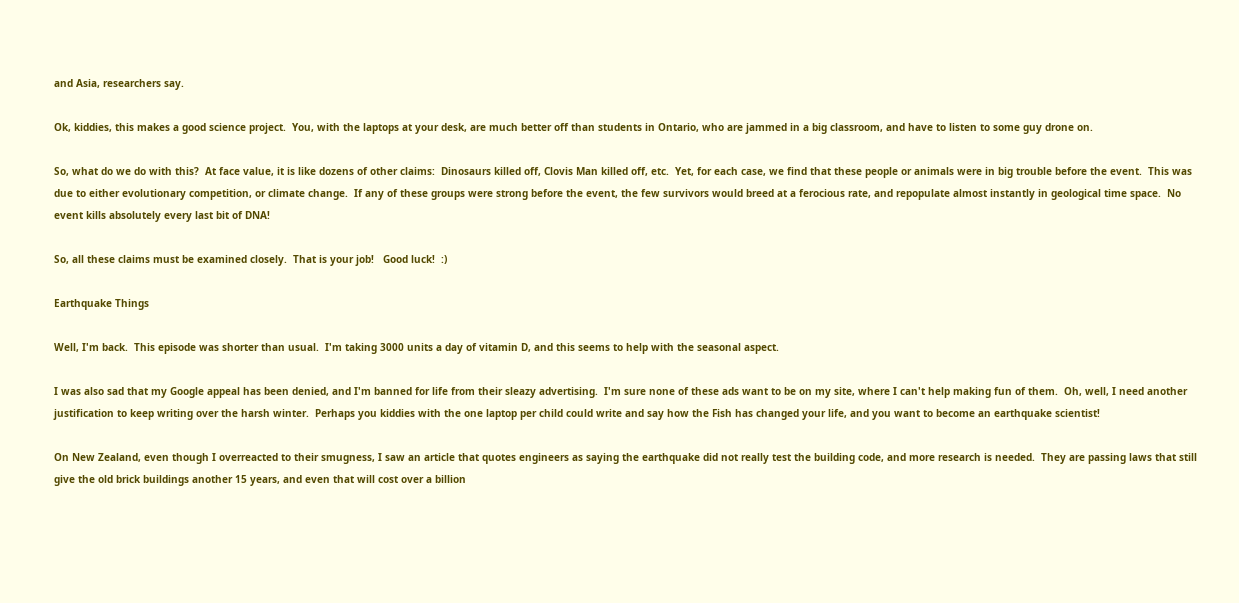and Asia, researchers say.

Ok, kiddies, this makes a good science project.  You, with the laptops at your desk, are much better off than students in Ontario, who are jammed in a big classroom, and have to listen to some guy drone on.

So, what do we do with this?  At face value, it is like dozens of other claims:  Dinosaurs killed off, Clovis Man killed off, etc.  Yet, for each case, we find that these people or animals were in big trouble before the event.  This was due to either evolutionary competition, or climate change.  If any of these groups were strong before the event, the few survivors would breed at a ferocious rate, and repopulate almost instantly in geological time space.  No event kills absolutely every last bit of DNA!

So, all these claims must be examined closely.  That is your job!   Good luck!  :)

Earthquake Things

Well, I'm back.  This episode was shorter than usual.  I'm taking 3000 units a day of vitamin D, and this seems to help with the seasonal aspect.

I was also sad that my Google appeal has been denied, and I'm banned for life from their sleazy advertising.  I'm sure none of these ads want to be on my site, where I can't help making fun of them.  Oh, well, I need another justification to keep writing over the harsh winter.  Perhaps you kiddies with the one laptop per child could write and say how the Fish has changed your life, and you want to become an earthquake scientist!

On New Zealand, even though I overreacted to their smugness, I saw an article that quotes engineers as saying the earthquake did not really test the building code, and more research is needed.  They are passing laws that still give the old brick buildings another 15 years, and even that will cost over a billion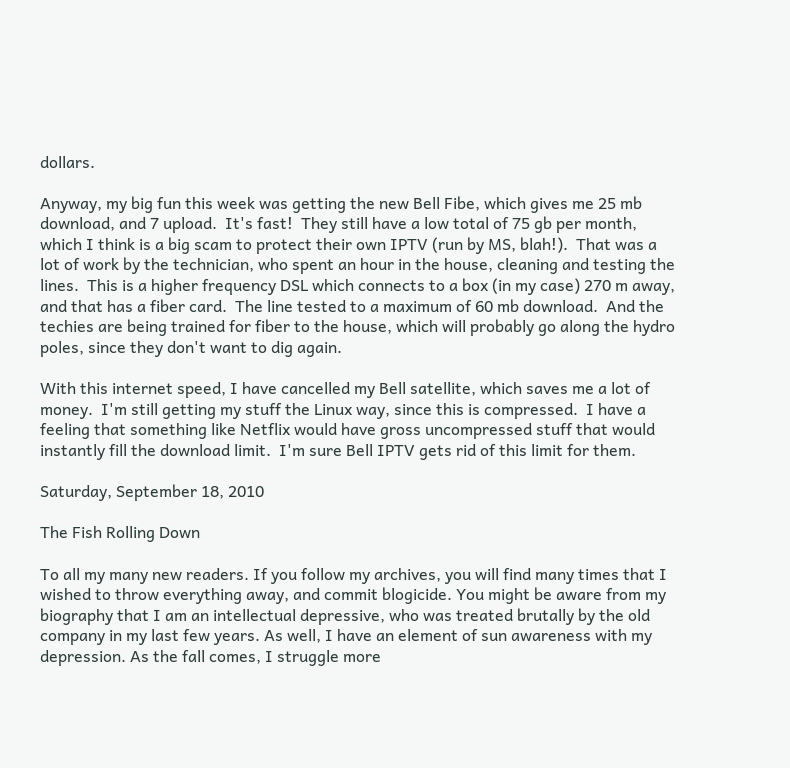dollars.

Anyway, my big fun this week was getting the new Bell Fibe, which gives me 25 mb download, and 7 upload.  It's fast!  They still have a low total of 75 gb per month, which I think is a big scam to protect their own IPTV (run by MS, blah!).  That was a lot of work by the technician, who spent an hour in the house, cleaning and testing the lines.  This is a higher frequency DSL which connects to a box (in my case) 270 m away, and that has a fiber card.  The line tested to a maximum of 60 mb download.  And the techies are being trained for fiber to the house, which will probably go along the hydro poles, since they don't want to dig again.

With this internet speed, I have cancelled my Bell satellite, which saves me a lot of money.  I'm still getting my stuff the Linux way, since this is compressed.  I have a feeling that something like Netflix would have gross uncompressed stuff that would instantly fill the download limit.  I'm sure Bell IPTV gets rid of this limit for them.

Saturday, September 18, 2010

The Fish Rolling Down

To all my many new readers. If you follow my archives, you will find many times that I wished to throw everything away, and commit blogicide. You might be aware from my biography that I am an intellectual depressive, who was treated brutally by the old company in my last few years. As well, I have an element of sun awareness with my depression. As the fall comes, I struggle more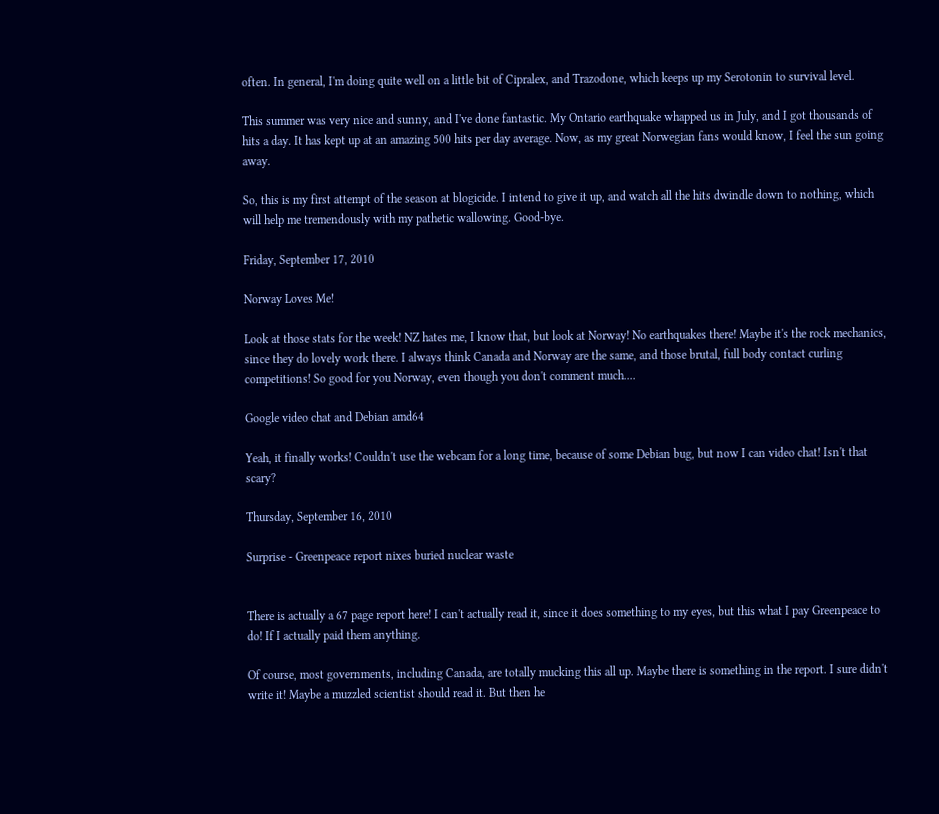often. In general, I'm doing quite well on a little bit of Cipralex, and Trazodone, which keeps up my Serotonin to survival level.

This summer was very nice and sunny, and I've done fantastic. My Ontario earthquake whapped us in July, and I got thousands of hits a day. It has kept up at an amazing 500 hits per day average. Now, as my great Norwegian fans would know, I feel the sun going away.

So, this is my first attempt of the season at blogicide. I intend to give it up, and watch all the hits dwindle down to nothing, which will help me tremendously with my pathetic wallowing. Good-bye.

Friday, September 17, 2010

Norway Loves Me!

Look at those stats for the week! NZ hates me, I know that, but look at Norway! No earthquakes there! Maybe it's the rock mechanics, since they do lovely work there. I always think Canada and Norway are the same, and those brutal, full body contact curling competitions! So good for you Norway, even though you don't comment much....

Google video chat and Debian amd64

Yeah, it finally works! Couldn't use the webcam for a long time, because of some Debian bug, but now I can video chat! Isn't that scary?

Thursday, September 16, 2010

Surprise - Greenpeace report nixes buried nuclear waste


There is actually a 67 page report here! I can't actually read it, since it does something to my eyes, but this what I pay Greenpeace to do! If I actually paid them anything.

Of course, most governments, including Canada, are totally mucking this all up. Maybe there is something in the report. I sure didn't write it! Maybe a muzzled scientist should read it. But then he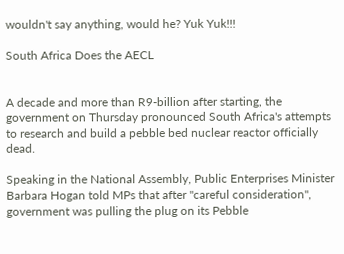wouldn't say anything, would he? Yuk Yuk!!!

South Africa Does the AECL


A decade and more than R9-billion after starting, the government on Thursday pronounced South Africa's attempts to research and build a pebble bed nuclear reactor officially dead.

Speaking in the National Assembly, Public Enterprises Minister Barbara Hogan told MPs that after "careful consideration", government was pulling the plug on its Pebble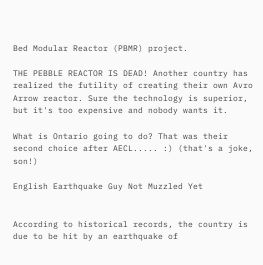Bed Modular Reactor (PBMR) project.

THE PEBBLE REACTOR IS DEAD! Another country has realized the futility of creating their own Avro Arrow reactor. Sure the technology is superior, but it's too expensive and nobody wants it.

What is Ontario going to do? That was their second choice after AECL..... :) (that's a joke, son!)

English Earthquake Guy Not Muzzled Yet


According to historical records, the country is due to be hit by an earthquake of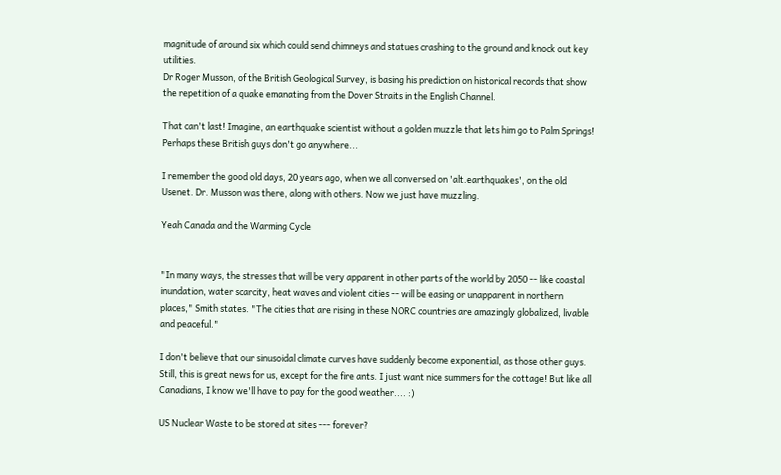magnitude of around six which could send chimneys and statues crashing to the ground and knock out key utilities.
Dr Roger Musson, of the British Geological Survey, is basing his prediction on historical records that show the repetition of a quake emanating from the Dover Straits in the English Channel.

That can't last! Imagine, an earthquake scientist without a golden muzzle that lets him go to Palm Springs! Perhaps these British guys don't go anywhere...

I remember the good old days, 20 years ago, when we all conversed on 'alt.earthquakes', on the old Usenet. Dr. Musson was there, along with others. Now we just have muzzling.

Yeah Canada and the Warming Cycle


"In many ways, the stresses that will be very apparent in other parts of the world by 2050 -- like coastal inundation, water scarcity, heat waves and violent cities -- will be easing or unapparent in northern places," Smith states. "The cities that are rising in these NORC countries are amazingly globalized, livable and peaceful."

I don't believe that our sinusoidal climate curves have suddenly become exponential, as those other guys. Still, this is great news for us, except for the fire ants. I just want nice summers for the cottage! But like all Canadians, I know we'll have to pay for the good weather.... :)

US Nuclear Waste to be stored at sites --- forever?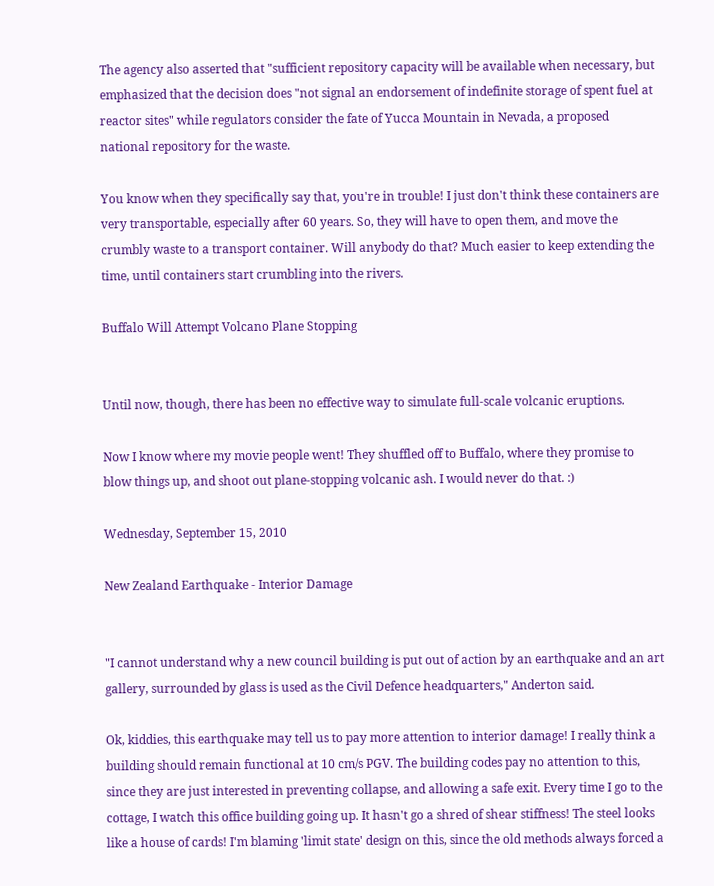The agency also asserted that "sufficient repository capacity will be available when necessary, but emphasized that the decision does "not signal an endorsement of indefinite storage of spent fuel at reactor sites" while regulators consider the fate of Yucca Mountain in Nevada, a proposed national repository for the waste.

You know when they specifically say that, you're in trouble! I just don't think these containers are very transportable, especially after 60 years. So, they will have to open them, and move the crumbly waste to a transport container. Will anybody do that? Much easier to keep extending the time, until containers start crumbling into the rivers.

Buffalo Will Attempt Volcano Plane Stopping


Until now, though, there has been no effective way to simulate full-scale volcanic eruptions.

Now I know where my movie people went! They shuffled off to Buffalo, where they promise to blow things up, and shoot out plane-stopping volcanic ash. I would never do that. :)

Wednesday, September 15, 2010

New Zealand Earthquake - Interior Damage


"I cannot understand why a new council building is put out of action by an earthquake and an art gallery, surrounded by glass is used as the Civil Defence headquarters," Anderton said.

Ok, kiddies, this earthquake may tell us to pay more attention to interior damage! I really think a building should remain functional at 10 cm/s PGV. The building codes pay no attention to this, since they are just interested in preventing collapse, and allowing a safe exit. Every time I go to the cottage, I watch this office building going up. It hasn't go a shred of shear stiffness! The steel looks like a house of cards! I'm blaming 'limit state' design on this, since the old methods always forced a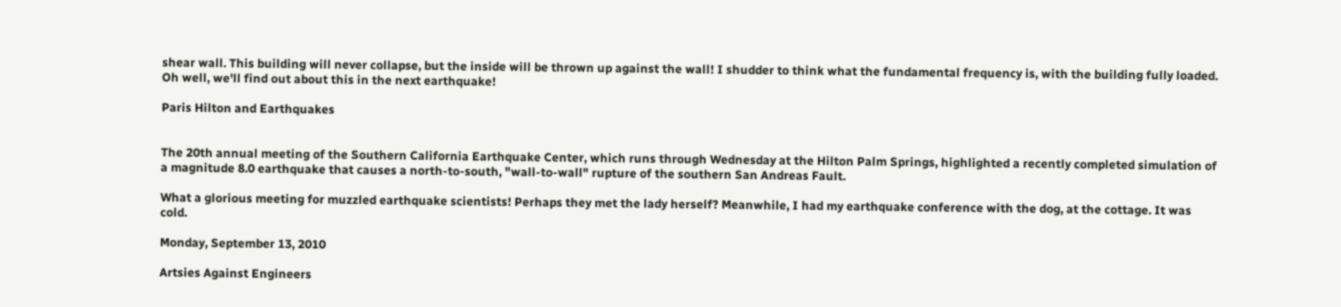shear wall. This building will never collapse, but the inside will be thrown up against the wall! I shudder to think what the fundamental frequency is, with the building fully loaded. Oh well, we'll find out about this in the next earthquake!

Paris Hilton and Earthquakes


The 20th annual meeting of the Southern California Earthquake Center, which runs through Wednesday at the Hilton Palm Springs, highlighted a recently completed simulation of a magnitude 8.0 earthquake that causes a north-to-south, "wall-to-wall" rupture of the southern San Andreas Fault.

What a glorious meeting for muzzled earthquake scientists! Perhaps they met the lady herself? Meanwhile, I had my earthquake conference with the dog, at the cottage. It was cold.

Monday, September 13, 2010

Artsies Against Engineers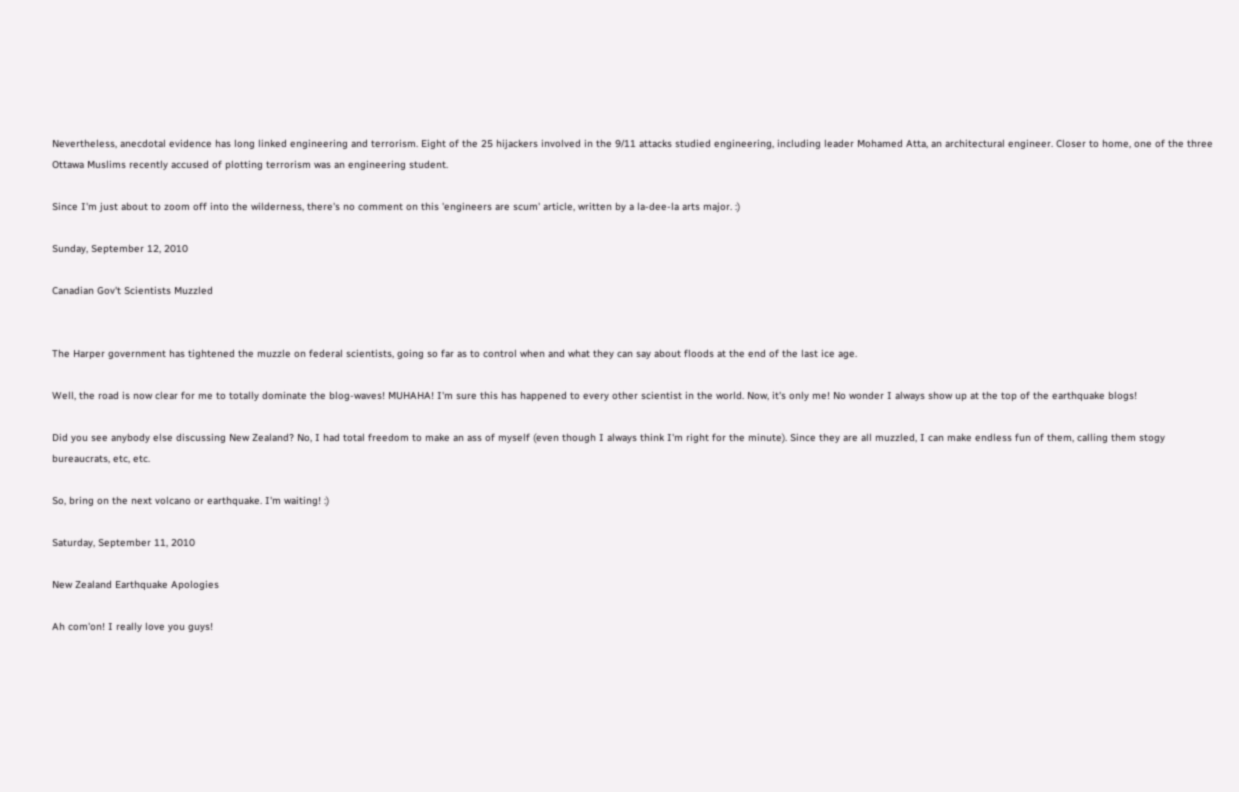Nevertheless, anecdotal evidence has long linked engineering and terrorism. Eight of the 25 hijackers involved in the 9/11 attacks studied engineering, including leader Mohamed Atta, an architectural engineer. Closer to home, one of the three Ottawa Muslims recently accused of plotting terrorism was an engineering student.

Since I'm just about to zoom off into the wilderness, there's no comment on this 'engineers are scum' article, written by a la-dee-la arts major. :)

Sunday, September 12, 2010

Canadian Gov't Scientists Muzzled


The Harper government has tightened the muzzle on federal scientists, going so far as to control when and what they can say about floods at the end of the last ice age.

Well, the road is now clear for me to totally dominate the blog-waves! MUHAHA! I'm sure this has happened to every other scientist in the world. Now, it's only me! No wonder I always show up at the top of the earthquake blogs!

Did you see anybody else discussing New Zealand? No, I had total freedom to make an ass of myself (even though I always think I'm right for the minute). Since they are all muzzled, I can make endless fun of them, calling them stogy bureaucrats, etc, etc.

So, bring on the next volcano or earthquake. I'm waiting! :)

Saturday, September 11, 2010

New Zealand Earthquake Apologies

Ah com'on! I really love you guys!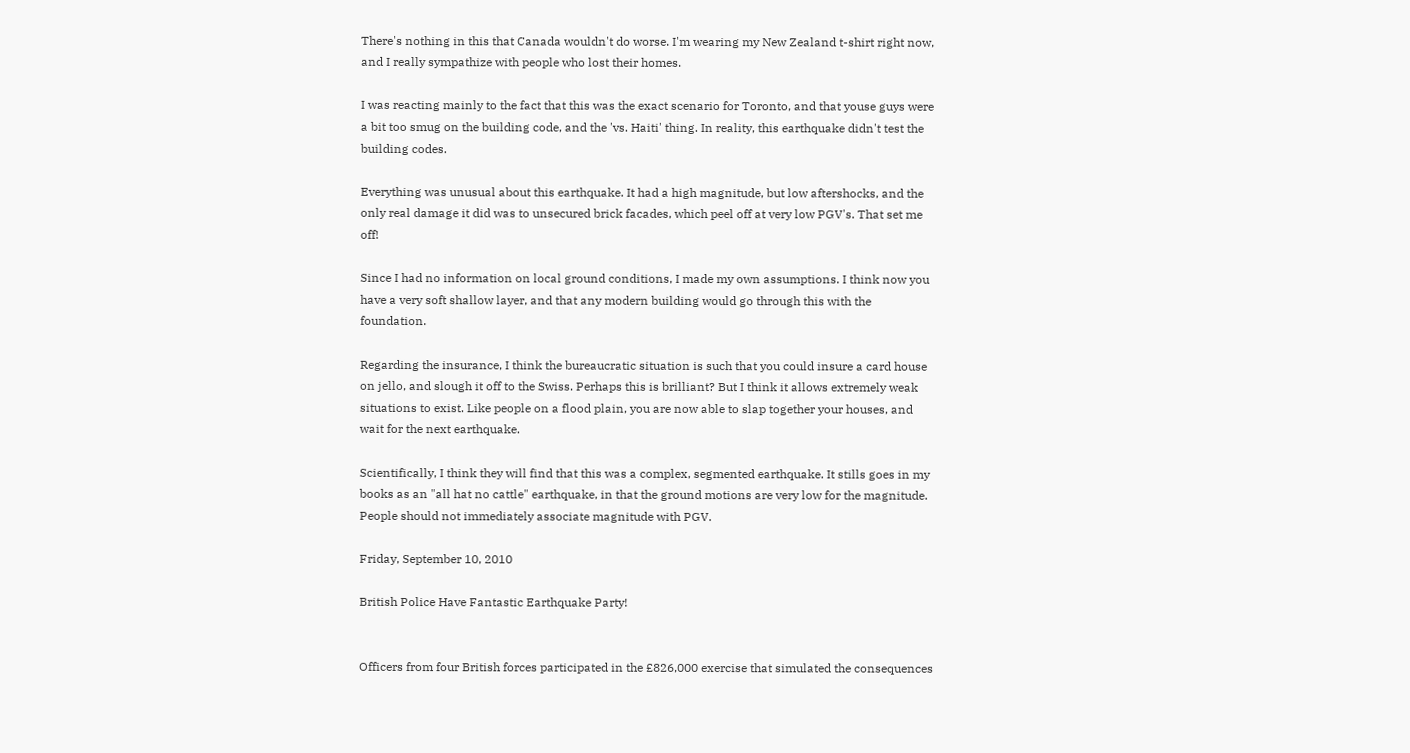There's nothing in this that Canada wouldn't do worse. I'm wearing my New Zealand t-shirt right now, and I really sympathize with people who lost their homes.

I was reacting mainly to the fact that this was the exact scenario for Toronto, and that youse guys were a bit too smug on the building code, and the 'vs. Haiti' thing. In reality, this earthquake didn't test the building codes.

Everything was unusual about this earthquake. It had a high magnitude, but low aftershocks, and the only real damage it did was to unsecured brick facades, which peel off at very low PGV's. That set me off!

Since I had no information on local ground conditions, I made my own assumptions. I think now you have a very soft shallow layer, and that any modern building would go through this with the foundation.

Regarding the insurance, I think the bureaucratic situation is such that you could insure a card house on jello, and slough it off to the Swiss. Perhaps this is brilliant? But I think it allows extremely weak situations to exist. Like people on a flood plain, you are now able to slap together your houses, and wait for the next earthquake.

Scientifically, I think they will find that this was a complex, segmented earthquake. It stills goes in my books as an "all hat no cattle" earthquake, in that the ground motions are very low for the magnitude. People should not immediately associate magnitude with PGV.

Friday, September 10, 2010

British Police Have Fantastic Earthquake Party!


Officers from four British forces participated in the £826,000 exercise that simulated the consequences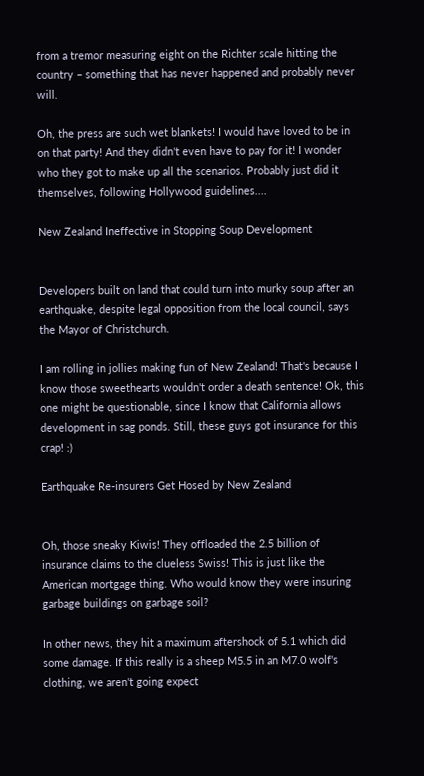from a tremor measuring eight on the Richter scale hitting the country – something that has never happened and probably never will.

Oh, the press are such wet blankets! I would have loved to be in on that party! And they didn't even have to pay for it! I wonder who they got to make up all the scenarios. Probably just did it themselves, following Hollywood guidelines....

New Zealand Ineffective in Stopping Soup Development


Developers built on land that could turn into murky soup after an earthquake, despite legal opposition from the local council, says the Mayor of Christchurch.

I am rolling in jollies making fun of New Zealand! That's because I know those sweethearts wouldn't order a death sentence! Ok, this one might be questionable, since I know that California allows development in sag ponds. Still, these guys got insurance for this crap! :)

Earthquake Re-insurers Get Hosed by New Zealand


Oh, those sneaky Kiwis! They offloaded the 2.5 billion of insurance claims to the clueless Swiss! This is just like the American mortgage thing. Who would know they were insuring garbage buildings on garbage soil?

In other news, they hit a maximum aftershock of 5.1 which did some damage. If this really is a sheep M5.5 in an M7.0 wolf's clothing, we aren't going expect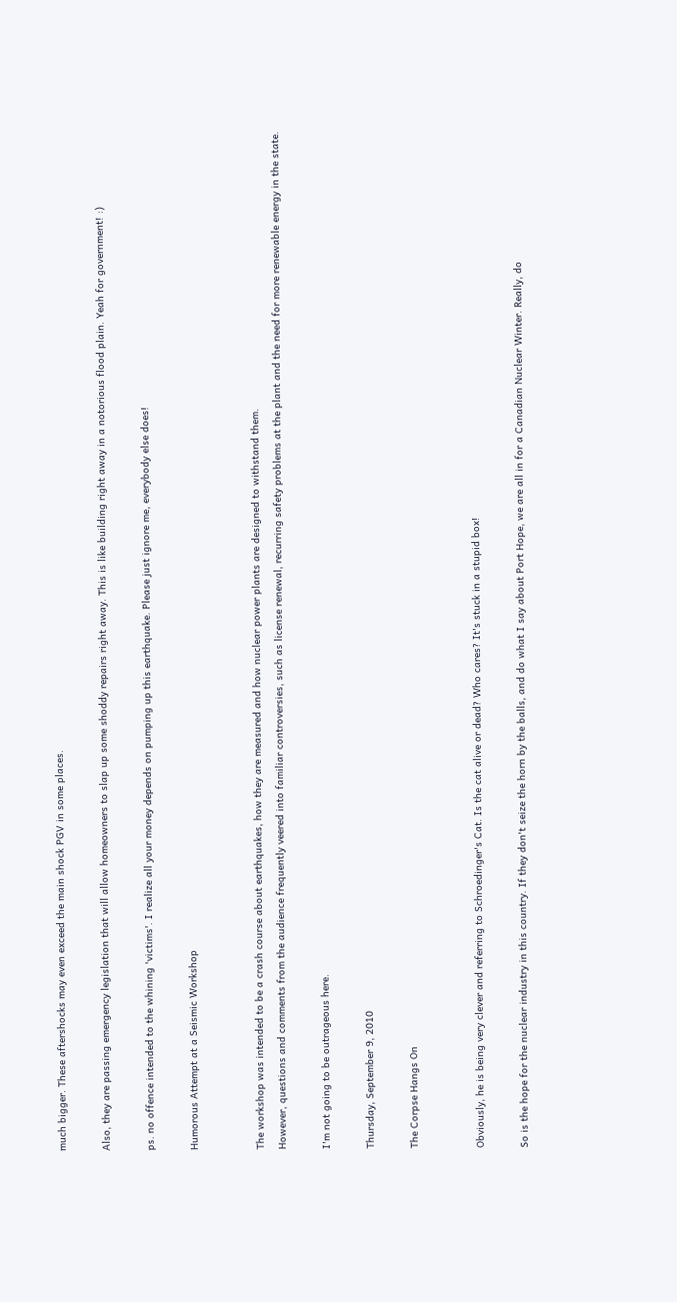much bigger. These aftershocks may even exceed the main shock PGV in some places.

Also, they are passing emergency legislation that will allow homeowners to slap up some shoddy repairs right away. This is like building right away in a notorious flood plain. Yeah for government! :)

ps. no offence intended to the whining 'victims'. I realize all your money depends on pumping up this earthquake. Please just ignore me, everybody else does!

Humorous Attempt at a Seismic Workshop


The workshop was intended to be a crash course about earthquakes, how they are measured and how nuclear power plants are designed to withstand them.
However, questions and comments from the audience frequently veered into familiar controversies, such as license renewal, recurring safety problems at the plant and the need for more renewable energy in the state.

I'm not going to be outrageous here.

Thursday, September 9, 2010

The Corpse Hangs On


Obviously, he is being very clever and referring to Schroedinger's Cat. Is the cat alive or dead? Who cares? It's stuck in a stupid box!

So is the hope for the nuclear industry in this country. If they don't seize the horn by the balls, and do what I say about Port Hope, we are all in for a Canadian Nuclear Winter. Really, do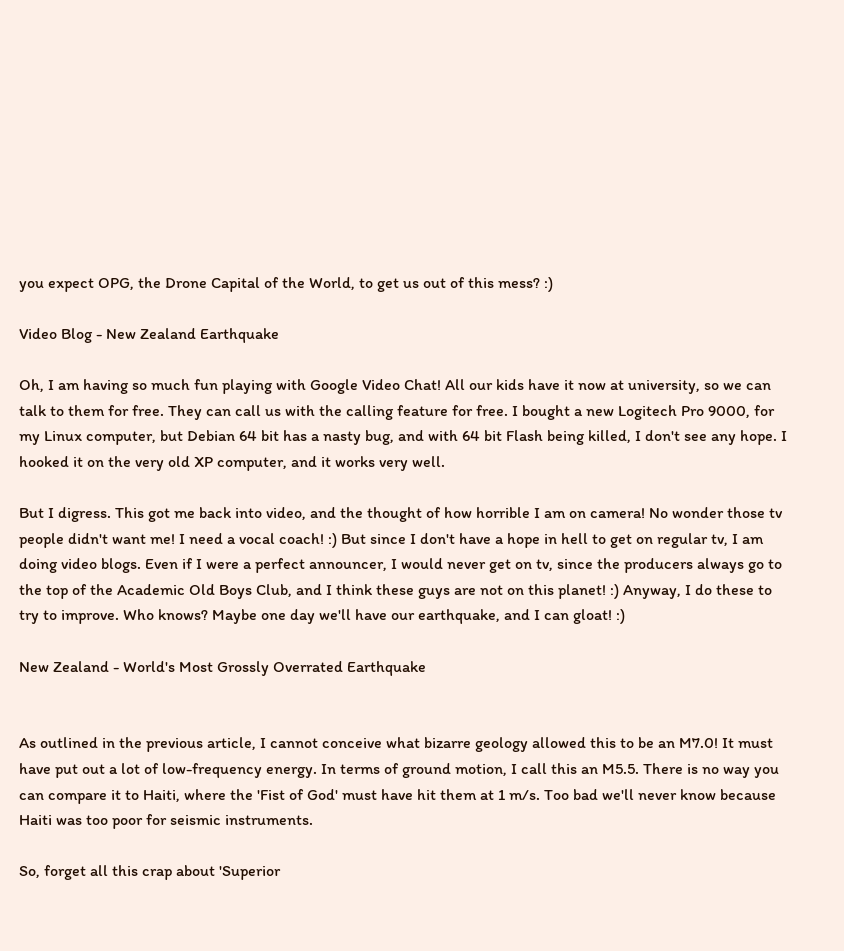you expect OPG, the Drone Capital of the World, to get us out of this mess? :)

Video Blog - New Zealand Earthquake

Oh, I am having so much fun playing with Google Video Chat! All our kids have it now at university, so we can talk to them for free. They can call us with the calling feature for free. I bought a new Logitech Pro 9000, for my Linux computer, but Debian 64 bit has a nasty bug, and with 64 bit Flash being killed, I don't see any hope. I hooked it on the very old XP computer, and it works very well.

But I digress. This got me back into video, and the thought of how horrible I am on camera! No wonder those tv people didn't want me! I need a vocal coach! :) But since I don't have a hope in hell to get on regular tv, I am doing video blogs. Even if I were a perfect announcer, I would never get on tv, since the producers always go to the top of the Academic Old Boys Club, and I think these guys are not on this planet! :) Anyway, I do these to try to improve. Who knows? Maybe one day we'll have our earthquake, and I can gloat! :)

New Zealand - World's Most Grossly Overrated Earthquake


As outlined in the previous article, I cannot conceive what bizarre geology allowed this to be an M7.0! It must have put out a lot of low-frequency energy. In terms of ground motion, I call this an M5.5. There is no way you can compare it to Haiti, where the 'Fist of God' must have hit them at 1 m/s. Too bad we'll never know because Haiti was too poor for seismic instruments.

So, forget all this crap about 'Superior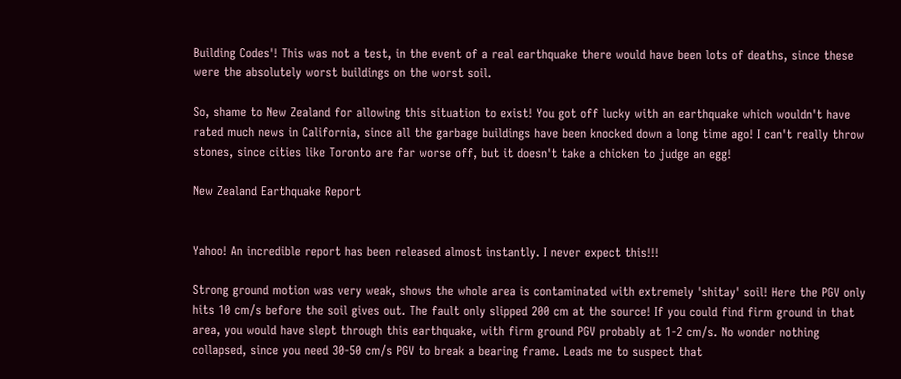Building Codes'! This was not a test, in the event of a real earthquake there would have been lots of deaths, since these were the absolutely worst buildings on the worst soil.

So, shame to New Zealand for allowing this situation to exist! You got off lucky with an earthquake which wouldn't have rated much news in California, since all the garbage buildings have been knocked down a long time ago! I can't really throw stones, since cities like Toronto are far worse off, but it doesn't take a chicken to judge an egg!

New Zealand Earthquake Report


Yahoo! An incredible report has been released almost instantly. I never expect this!!!

Strong ground motion was very weak, shows the whole area is contaminated with extremely 'shitay' soil! Here the PGV only hits 10 cm/s before the soil gives out. The fault only slipped 200 cm at the source! If you could find firm ground in that area, you would have slept through this earthquake, with firm ground PGV probably at 1-2 cm/s. No wonder nothing collapsed, since you need 30-50 cm/s PGV to break a bearing frame. Leads me to suspect that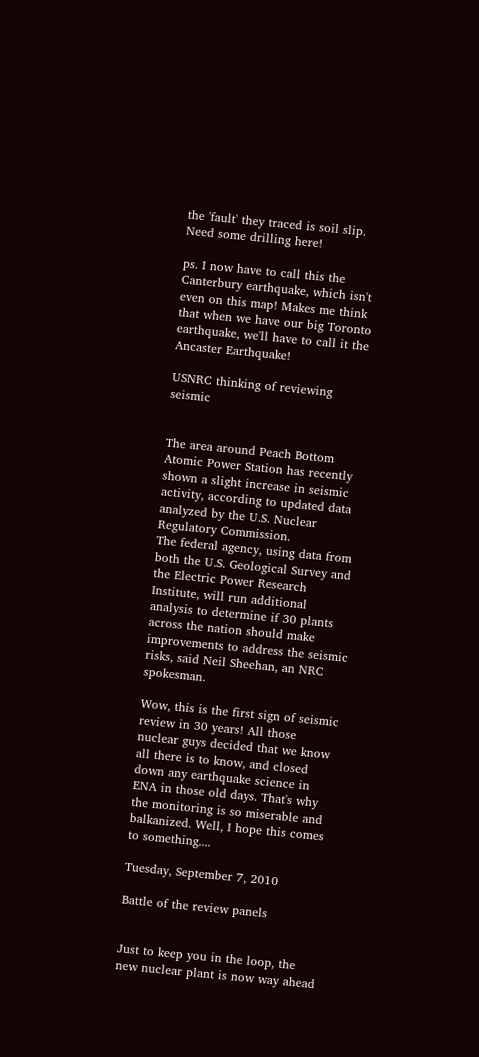the 'fault' they traced is soil slip. Need some drilling here!

ps. I now have to call this the Canterbury earthquake, which isn't even on this map! Makes me think that when we have our big Toronto earthquake, we'll have to call it the Ancaster Earthquake!

USNRC thinking of reviewing seismic


The area around Peach Bottom Atomic Power Station has recently shown a slight increase in seismic activity, according to updated data analyzed by the U.S. Nuclear Regulatory Commission.
The federal agency, using data from both the U.S. Geological Survey and the Electric Power Research Institute, will run additional analysis to determine if 30 plants across the nation should make improvements to address the seismic risks, said Neil Sheehan, an NRC spokesman.

Wow, this is the first sign of seismic review in 30 years! All those nuclear guys decided that we know all there is to know, and closed down any earthquake science in ENA in those old days. That's why the monitoring is so miserable and balkanized. Well, I hope this comes to something....

Tuesday, September 7, 2010

Battle of the review panels


Just to keep you in the loop, the new nuclear plant is now way ahead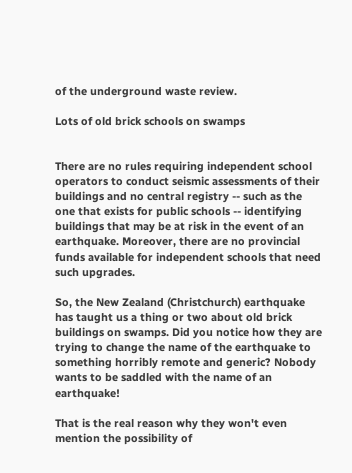of the underground waste review.

Lots of old brick schools on swamps


There are no rules requiring independent school operators to conduct seismic assessments of their buildings and no central registry -- such as the one that exists for public schools -- identifying buildings that may be at risk in the event of an earthquake. Moreover, there are no provincial funds available for independent schools that need such upgrades.

So, the New Zealand (Christchurch) earthquake has taught us a thing or two about old brick buildings on swamps. Did you notice how they are trying to change the name of the earthquake to something horribly remote and generic? Nobody wants to be saddled with the name of an earthquake!

That is the real reason why they won't even mention the possibility of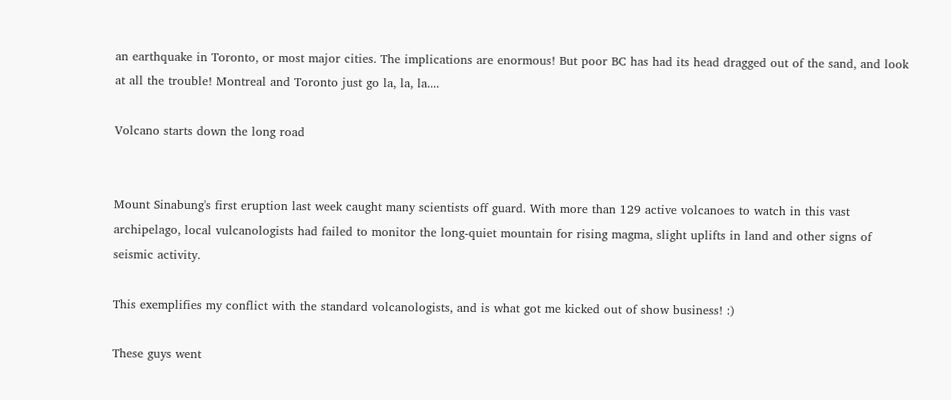an earthquake in Toronto, or most major cities. The implications are enormous! But poor BC has had its head dragged out of the sand, and look at all the trouble! Montreal and Toronto just go la, la, la....

Volcano starts down the long road


Mount Sinabung's first eruption last week caught many scientists off guard. With more than 129 active volcanoes to watch in this vast archipelago, local vulcanologists had failed to monitor the long-quiet mountain for rising magma, slight uplifts in land and other signs of seismic activity.

This exemplifies my conflict with the standard volcanologists, and is what got me kicked out of show business! :)

These guys went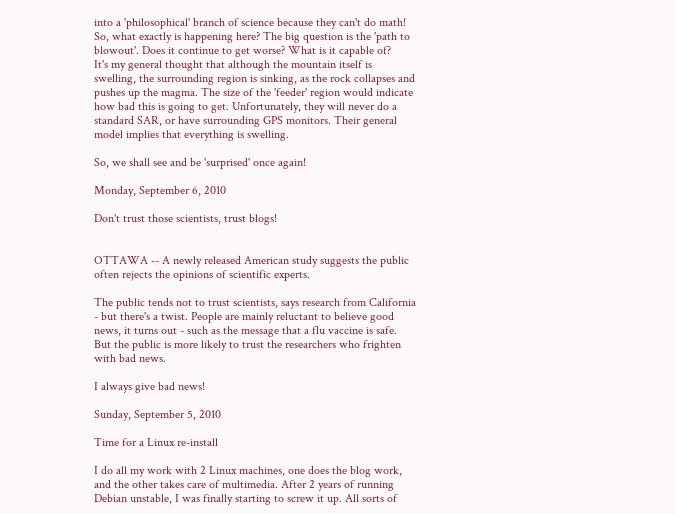into a 'philosophical' branch of science because they can't do math! So, what exactly is happening here? The big question is the 'path to blowout'. Does it continue to get worse? What is it capable of?
It's my general thought that although the mountain itself is swelling, the surrounding region is sinking, as the rock collapses and pushes up the magma. The size of the 'feeder' region would indicate how bad this is going to get. Unfortunately, they will never do a standard SAR, or have surrounding GPS monitors. Their general model implies that everything is swelling.

So, we shall see and be 'surprised' once again!

Monday, September 6, 2010

Don't trust those scientists, trust blogs!


OTTAWA -- A newly released American study suggests the public often rejects the opinions of scientific experts.

The public tends not to trust scientists, says research from California - but there's a twist. People are mainly reluctant to believe good news, it turns out - such as the message that a flu vaccine is safe. But the public is more likely to trust the researchers who frighten with bad news.

I always give bad news!

Sunday, September 5, 2010

Time for a Linux re-install

I do all my work with 2 Linux machines, one does the blog work, and the other takes care of multimedia. After 2 years of running Debian unstable, I was finally starting to screw it up. All sorts of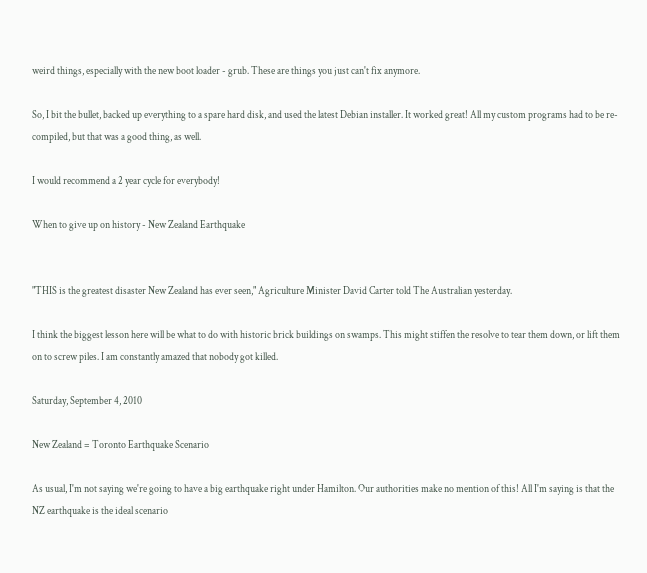weird things, especially with the new boot loader - grub. These are things you just can't fix anymore.

So, I bit the bullet, backed up everything to a spare hard disk, and used the latest Debian installer. It worked great! All my custom programs had to be re-compiled, but that was a good thing, as well.

I would recommend a 2 year cycle for everybody!

When to give up on history - New Zealand Earthquake


"THIS is the greatest disaster New Zealand has ever seen," Agriculture Minister David Carter told The Australian yesterday.

I think the biggest lesson here will be what to do with historic brick buildings on swamps. This might stiffen the resolve to tear them down, or lift them on to screw piles. I am constantly amazed that nobody got killed.

Saturday, September 4, 2010

New Zealand = Toronto Earthquake Scenario

As usual, I'm not saying we're going to have a big earthquake right under Hamilton. Our authorities make no mention of this! All I'm saying is that the NZ earthquake is the ideal scenario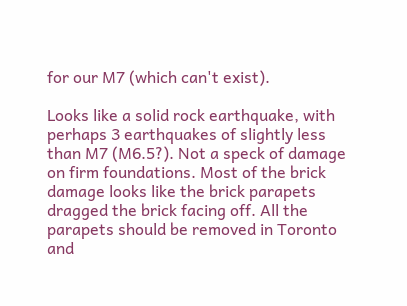for our M7 (which can't exist).

Looks like a solid rock earthquake, with perhaps 3 earthquakes of slightly less than M7 (M6.5?). Not a speck of damage on firm foundations. Most of the brick damage looks like the brick parapets dragged the brick facing off. All the parapets should be removed in Toronto and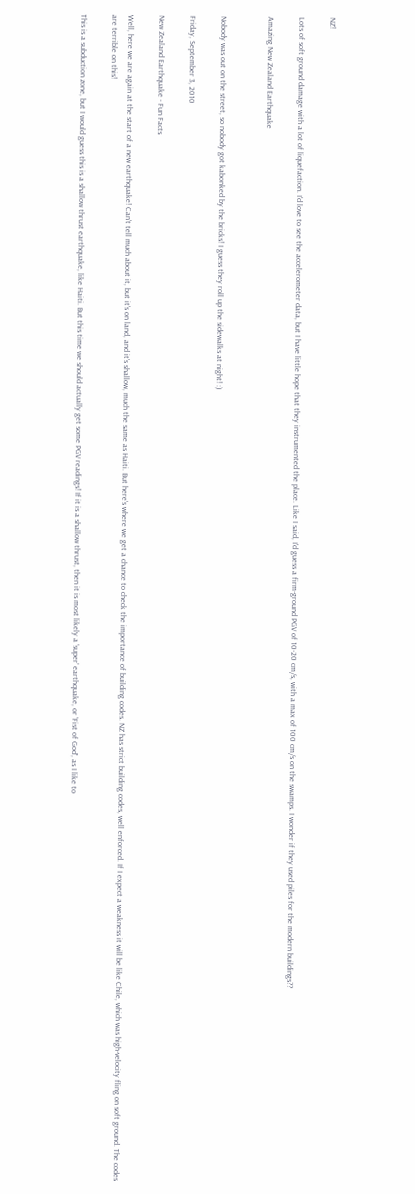NZ!

Lots of soft ground damage with a lot of liquefaction. I'd love to see the accelerometer data, but I have little hope that they instrumented the place. Like I said, I'd guess a firm-ground PGV of 10-20 cm/s, with a max of 100 cm/s on the swamps. I wonder if they used piles for the modern buildings??

Amazing New Zealand Earthquake


Nobody was out on the street, so nobody got kabonked by the bricks! I guess they roll up the sidewalks at night! :)

Friday, September 3, 2010

New Zealand Earthquake - Fun Facts

Well, here we are again at the start of a new earthquake! Can't tell much about it, but it's on land, and it's shallow, much the same as Haiti. But here's where we get a chance to check the importance of building codes. NZ has strict building codes, well enforced. If I expect a weakness it will be like Chile, which was high-velocity fling on soft ground. The codes are terrible on this!

This is a subduction zone, but I would guess this is a shallow thrust earthquake, like Haiti. But this time we should actually get some PGV readings! If it is a shallow thrust, then it is most likely a 'super' earthquake, or 'Fist of God', as I like to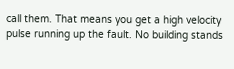call them. That means you get a high velocity pulse running up the fault. No building stands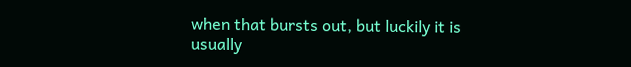when that bursts out, but luckily it is usually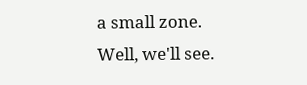a small zone. Well, we'll see.